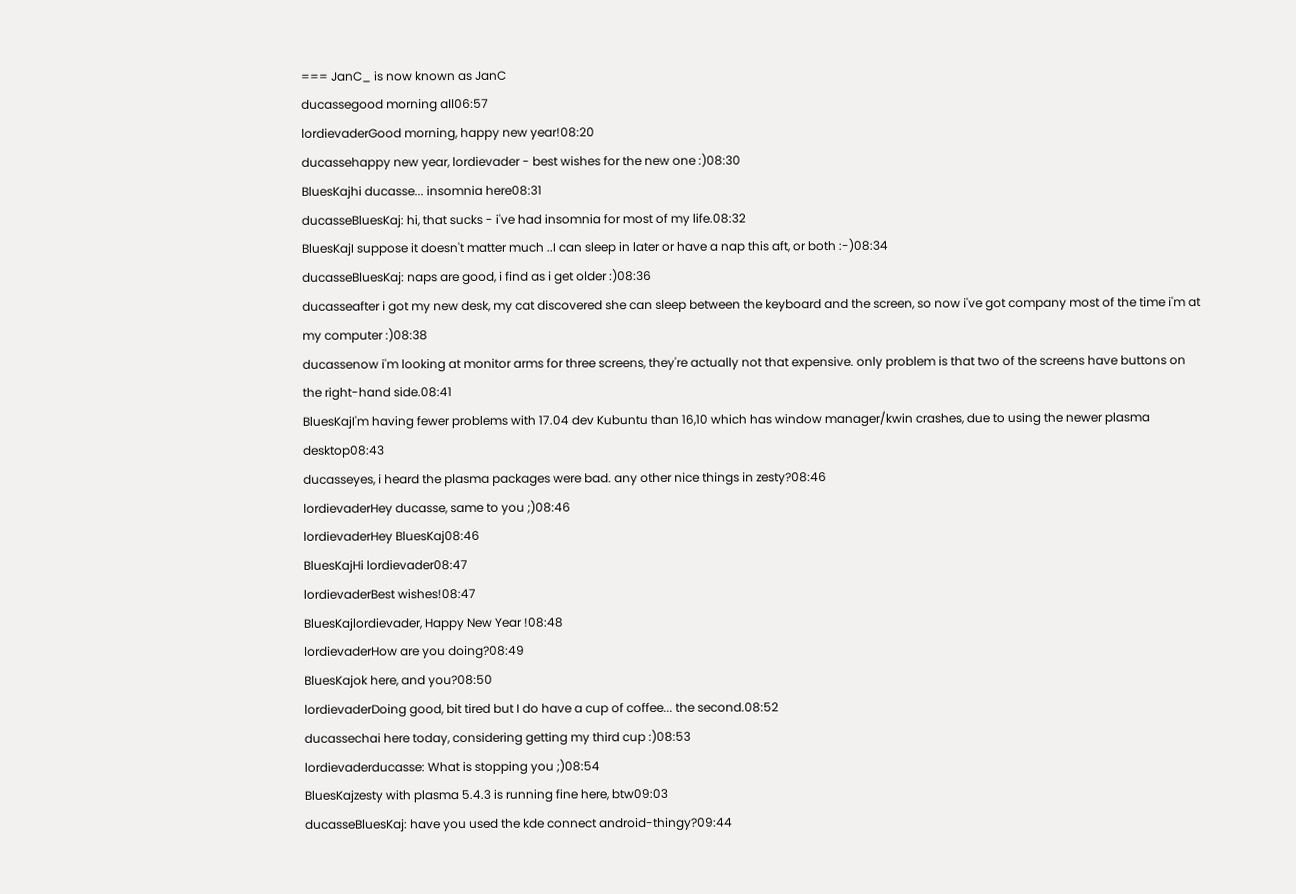=== JanC_ is now known as JanC
ducassegood morning all06:57
lordievaderGood morning, happy new year!08:20
ducassehappy new year, lordievader - best wishes for the new one :)08:30
BluesKajhi ducasse... insomnia here08:31
ducasseBluesKaj: hi, that sucks - i've had insomnia for most of my life.08:32
BluesKajI suppose it doesn't matter much ..I can sleep in later or have a nap this aft, or both :-)08:34
ducasseBluesKaj: naps are good, i find as i get older :)08:36
ducasseafter i got my new desk, my cat discovered she can sleep between the keyboard and the screen, so now i've got company most of the time i'm at my computer :)08:38
ducassenow i'm looking at monitor arms for three screens, they're actually not that expensive. only problem is that two of the screens have buttons on the right-hand side.08:41
BluesKajI'm having fewer problems with 17.04 dev Kubuntu than 16,10 which has window manager/kwin crashes, due to using the newer plasma desktop08:43
ducasseyes, i heard the plasma packages were bad. any other nice things in zesty?08:46
lordievaderHey ducasse, same to you ;)08:46
lordievaderHey BluesKaj08:46
BluesKajHi lordievader08:47
lordievaderBest wishes!08:47
BluesKajlordievader, Happy New Year !08:48
lordievaderHow are you doing?08:49
BluesKajok here, and you?08:50
lordievaderDoing good, bit tired but I do have a cup of coffee... the second.08:52
ducassechai here today, considering getting my third cup :)08:53
lordievaderducasse: What is stopping you ;)08:54
BluesKajzesty with plasma 5.4.3 is running fine here, btw09:03
ducasseBluesKaj: have you used the kde connect android-thingy?09:44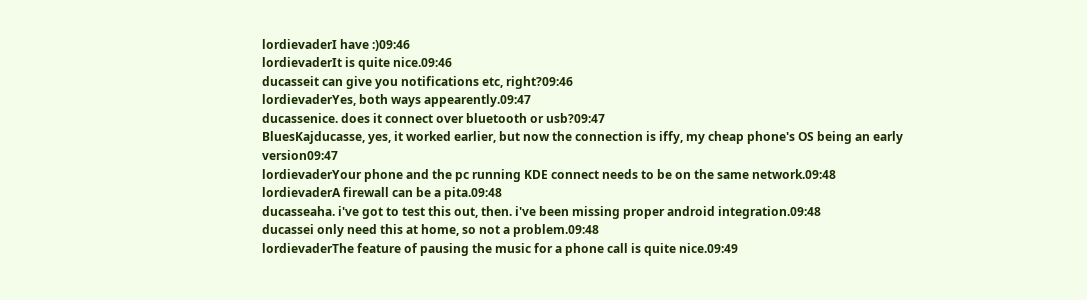lordievaderI have :)09:46
lordievaderIt is quite nice.09:46
ducasseit can give you notifications etc, right?09:46
lordievaderYes, both ways appearently.09:47
ducassenice. does it connect over bluetooth or usb?09:47
BluesKajducasse, yes, it worked earlier, but now the connection is iffy, my cheap phone's OS being an early version09:47
lordievaderYour phone and the pc running KDE connect needs to be on the same network.09:48
lordievaderA firewall can be a pita.09:48
ducasseaha. i've got to test this out, then. i've been missing proper android integration.09:48
ducassei only need this at home, so not a problem.09:48
lordievaderThe feature of pausing the music for a phone call is quite nice.09:49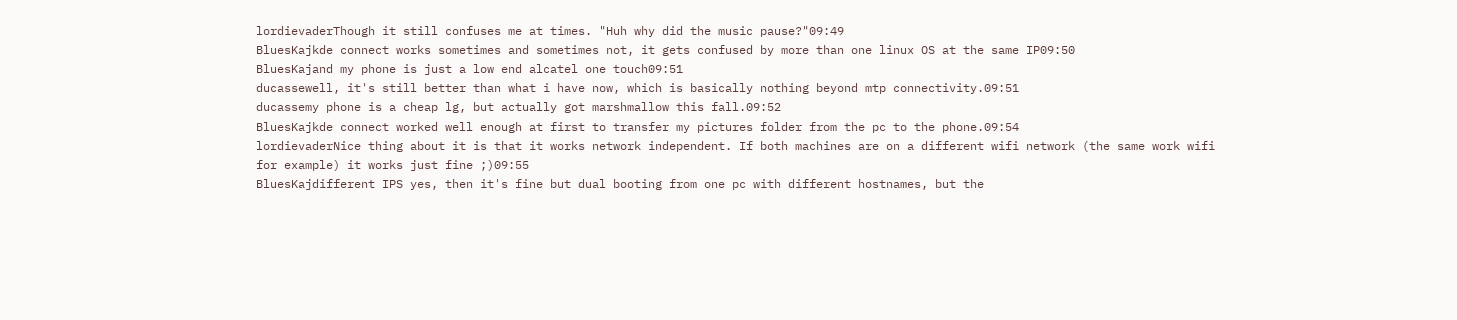lordievaderThough it still confuses me at times. "Huh why did the music pause?"09:49
BluesKajkde connect works sometimes and sometimes not, it gets confused by more than one linux OS at the same IP09:50
BluesKajand my phone is just a low end alcatel one touch09:51
ducassewell, it's still better than what i have now, which is basically nothing beyond mtp connectivity.09:51
ducassemy phone is a cheap lg, but actually got marshmallow this fall.09:52
BluesKajkde connect worked well enough at first to transfer my pictures folder from the pc to the phone.09:54
lordievaderNice thing about it is that it works network independent. If both machines are on a different wifi network (the same work wifi for example) it works just fine ;)09:55
BluesKajdifferent IPS yes, then it's fine but dual booting from one pc with different hostnames, but the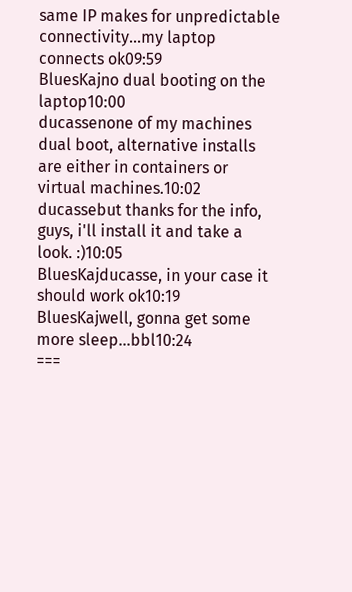same IP makes for unpredictable connectivity...my laptop  connects ok09:59
BluesKajno dual booting on the laptop10:00
ducassenone of my machines dual boot, alternative installs are either in containers or virtual machines.10:02
ducassebut thanks for the info, guys, i'll install it and take a look. :)10:05
BluesKajducasse, in your case it should work ok10:19
BluesKajwell, gonna get some more sleep...bbl10:24
===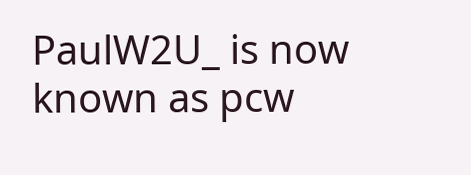PaulW2U_ is now known as pcw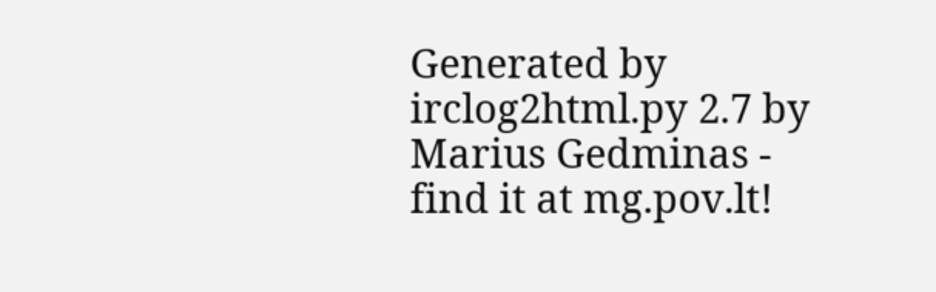Generated by irclog2html.py 2.7 by Marius Gedminas - find it at mg.pov.lt!